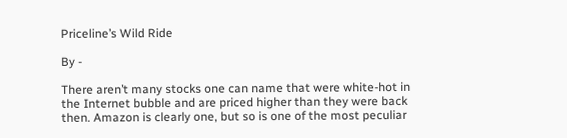Priceline’s Wild Ride

By -

There aren’t many stocks one can name that were white-hot in the Internet bubble and are priced higher than they were back then. Amazon is clearly one, but so is one of the most peculiar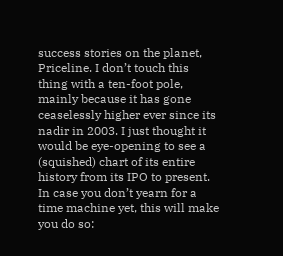success stories on the planet, Priceline. I don’t touch this thing with a ten-foot pole, mainly because it has gone ceaselessly higher ever since its nadir in 2003. I just thought it would be eye-opening to see a (squished) chart of its entire history from its IPO to present. In case you don’t yearn for a time machine yet, this will make you do so: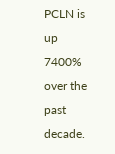PCLN is up 7400% over the past decade.